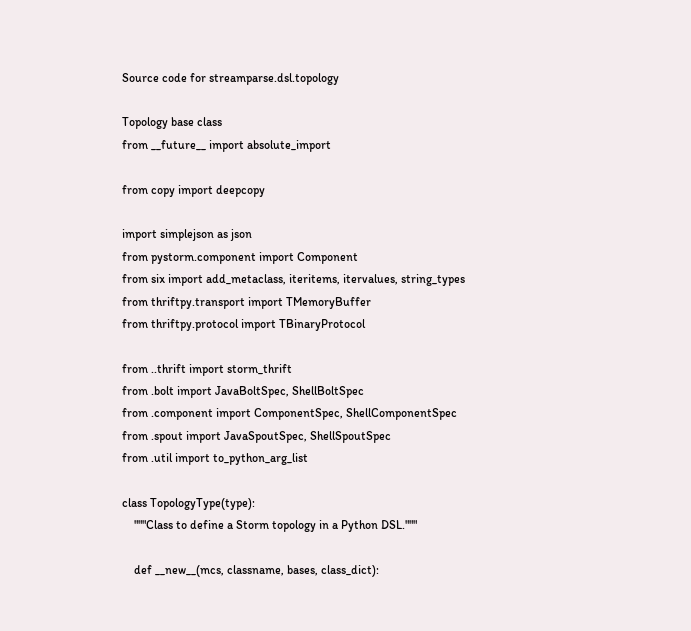Source code for streamparse.dsl.topology

Topology base class
from __future__ import absolute_import

from copy import deepcopy

import simplejson as json
from pystorm.component import Component
from six import add_metaclass, iteritems, itervalues, string_types
from thriftpy.transport import TMemoryBuffer
from thriftpy.protocol import TBinaryProtocol

from ..thrift import storm_thrift
from .bolt import JavaBoltSpec, ShellBoltSpec
from .component import ComponentSpec, ShellComponentSpec
from .spout import JavaSpoutSpec, ShellSpoutSpec
from .util import to_python_arg_list

class TopologyType(type):
    """Class to define a Storm topology in a Python DSL."""

    def __new__(mcs, classname, bases, class_dict):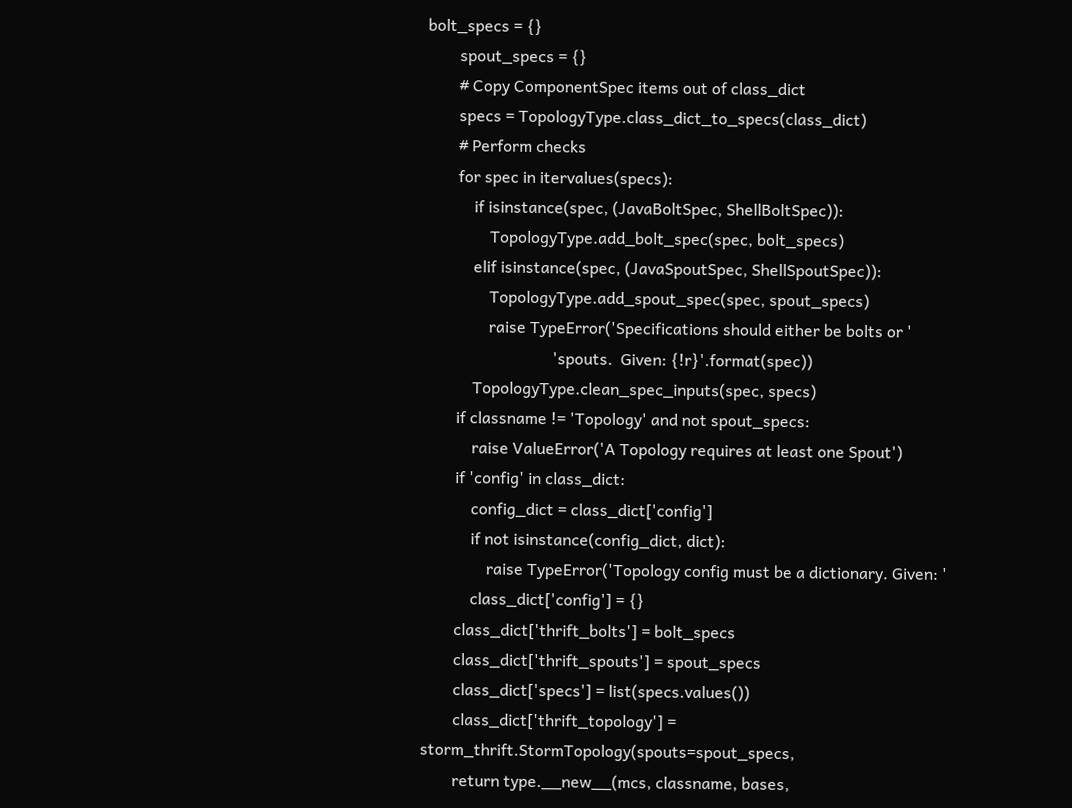bolt_specs = {}
        spout_specs = {}
        # Copy ComponentSpec items out of class_dict
        specs = TopologyType.class_dict_to_specs(class_dict)
        # Perform checks
        for spec in itervalues(specs):
            if isinstance(spec, (JavaBoltSpec, ShellBoltSpec)):
                TopologyType.add_bolt_spec(spec, bolt_specs)
            elif isinstance(spec, (JavaSpoutSpec, ShellSpoutSpec)):
                TopologyType.add_spout_spec(spec, spout_specs)
                raise TypeError('Specifications should either be bolts or '
                                'spouts.  Given: {!r}'.format(spec))
            TopologyType.clean_spec_inputs(spec, specs)
        if classname != 'Topology' and not spout_specs:
            raise ValueError('A Topology requires at least one Spout')
        if 'config' in class_dict:
            config_dict = class_dict['config']
            if not isinstance(config_dict, dict):
                raise TypeError('Topology config must be a dictionary. Given: '
            class_dict['config'] = {}
        class_dict['thrift_bolts'] = bolt_specs
        class_dict['thrift_spouts'] = spout_specs
        class_dict['specs'] = list(specs.values())
        class_dict['thrift_topology'] = storm_thrift.StormTopology(spouts=spout_specs,
        return type.__new__(mcs, classname, bases,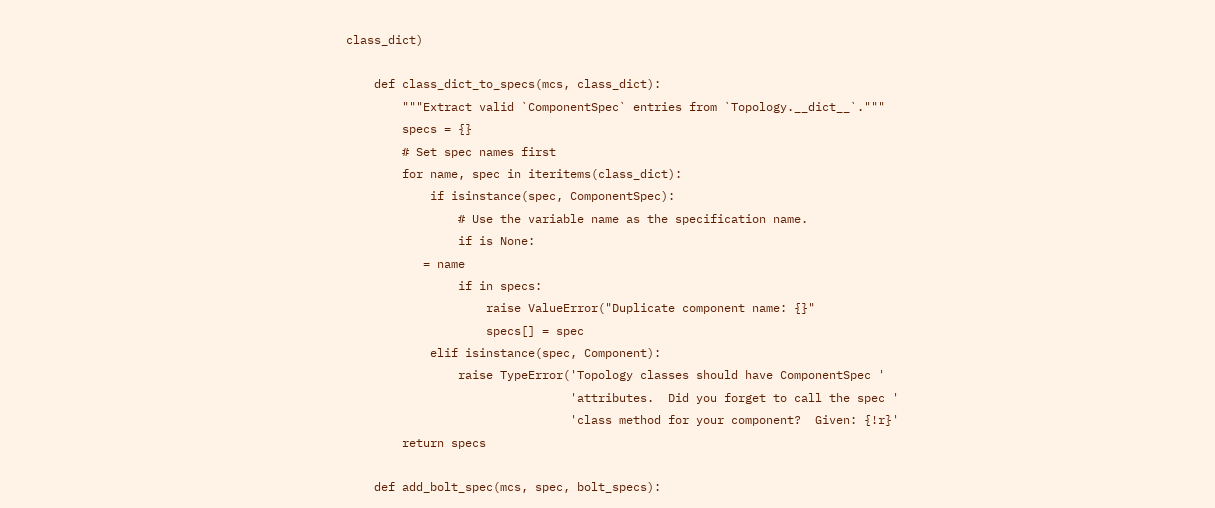class_dict)

    def class_dict_to_specs(mcs, class_dict):
        """Extract valid `ComponentSpec` entries from `Topology.__dict__`."""
        specs = {}
        # Set spec names first
        for name, spec in iteritems(class_dict):
            if isinstance(spec, ComponentSpec):
                # Use the variable name as the specification name.
                if is None:
           = name
                if in specs:
                    raise ValueError("Duplicate component name: {}"
                    specs[] = spec
            elif isinstance(spec, Component):
                raise TypeError('Topology classes should have ComponentSpec '
                                'attributes.  Did you forget to call the spec '
                                'class method for your component?  Given: {!r}'
        return specs

    def add_bolt_spec(mcs, spec, bolt_specs):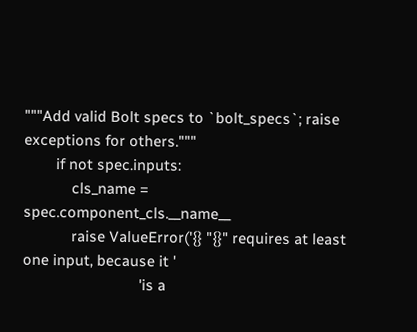"""Add valid Bolt specs to `bolt_specs`; raise exceptions for others."""
        if not spec.inputs:
            cls_name = spec.component_cls.__name__
            raise ValueError('{} "{}" requires at least one input, because it '
                             'is a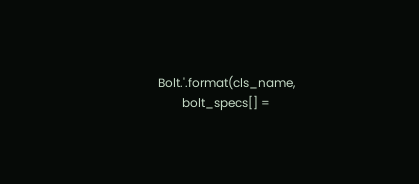Bolt.'.format(cls_name,
        bolt_specs[] =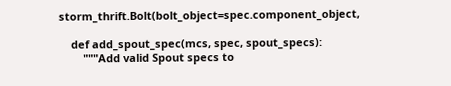storm_thrift.Bolt(bolt_object=spec.component_object,

    def add_spout_spec(mcs, spec, spout_specs):
        """Add valid Spout specs to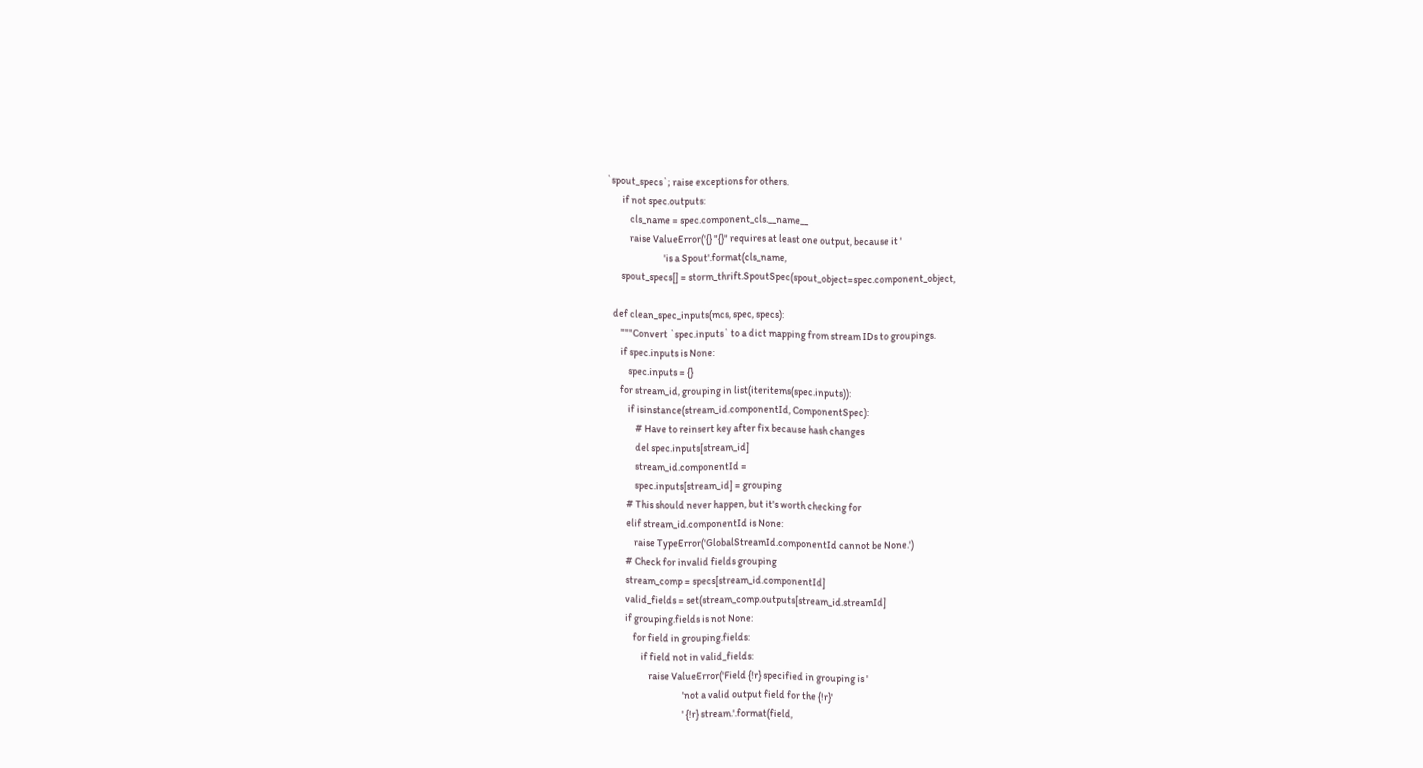`spout_specs`; raise exceptions for others.
        if not spec.outputs:
            cls_name = spec.component_cls.__name__
            raise ValueError('{} "{}" requires at least one output, because it '
                             'is a Spout'.format(cls_name,
        spout_specs[] = storm_thrift.SpoutSpec(spout_object=spec.component_object,

    def clean_spec_inputs(mcs, spec, specs):
        """Convert `spec.inputs` to a dict mapping from stream IDs to groupings.
        if spec.inputs is None:
            spec.inputs = {}
        for stream_id, grouping in list(iteritems(spec.inputs)):
            if isinstance(stream_id.componentId, ComponentSpec):
                # Have to reinsert key after fix because hash changes
                del spec.inputs[stream_id]
                stream_id.componentId =
                spec.inputs[stream_id] = grouping
            # This should never happen, but it's worth checking for
            elif stream_id.componentId is None:
                raise TypeError('GlobalStreamId.componentId cannot be None.')
            # Check for invalid fields grouping
            stream_comp = specs[stream_id.componentId]
            valid_fields = set(stream_comp.outputs[stream_id.streamId]
            if grouping.fields is not None:
                for field in grouping.fields:
                    if field not in valid_fields:
                        raise ValueError('Field {!r} specified in grouping is '
                                         'not a valid output field for the {!r}'
                                         ' {!r} stream.'.format(field,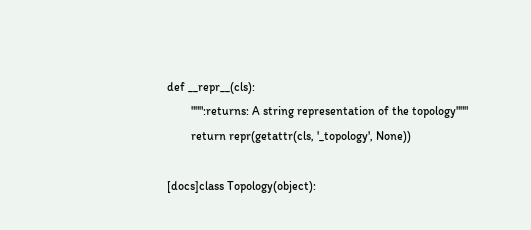def __repr__(cls):
        """:returns: A string representation of the topology"""
        return repr(getattr(cls, '_topology', None))

[docs]class Topology(object):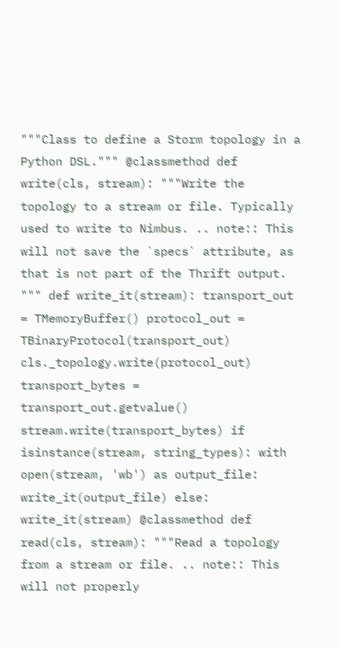"""Class to define a Storm topology in a Python DSL.""" @classmethod def write(cls, stream): """Write the topology to a stream or file. Typically used to write to Nimbus. .. note:: This will not save the `specs` attribute, as that is not part of the Thrift output. """ def write_it(stream): transport_out = TMemoryBuffer() protocol_out = TBinaryProtocol(transport_out) cls._topology.write(protocol_out) transport_bytes = transport_out.getvalue() stream.write(transport_bytes) if isinstance(stream, string_types): with open(stream, 'wb') as output_file: write_it(output_file) else: write_it(stream) @classmethod def read(cls, stream): """Read a topology from a stream or file. .. note:: This will not properly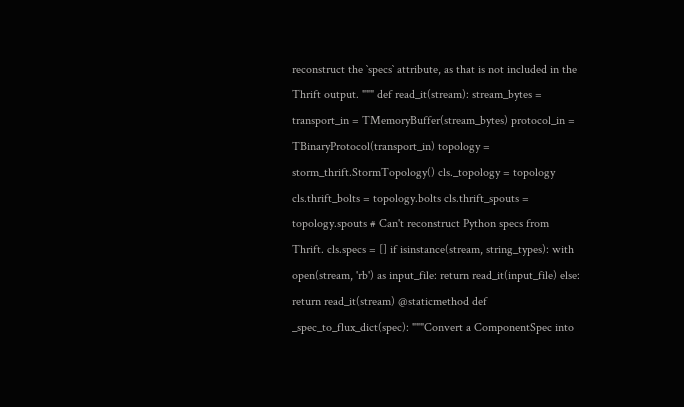reconstruct the `specs` attribute, as that is not included in the Thrift output. """ def read_it(stream): stream_bytes = transport_in = TMemoryBuffer(stream_bytes) protocol_in = TBinaryProtocol(transport_in) topology = storm_thrift.StormTopology() cls._topology = topology cls.thrift_bolts = topology.bolts cls.thrift_spouts = topology.spouts # Can't reconstruct Python specs from Thrift. cls.specs = [] if isinstance(stream, string_types): with open(stream, 'rb') as input_file: return read_it(input_file) else: return read_it(stream) @staticmethod def _spec_to_flux_dict(spec): """Convert a ComponentSpec into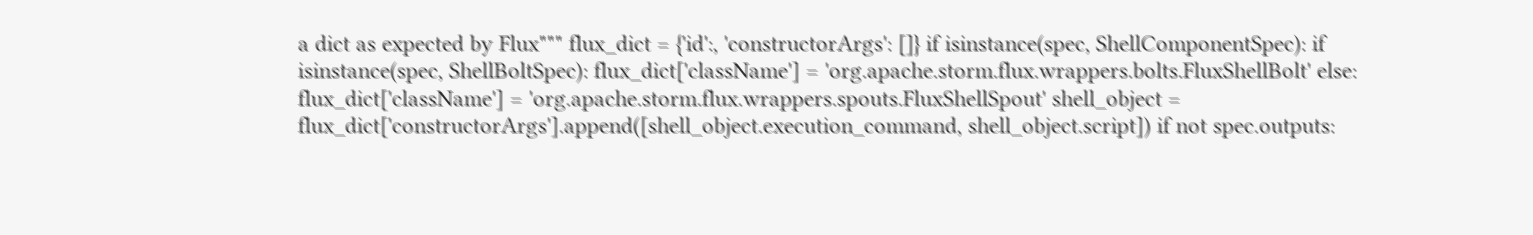a dict as expected by Flux""" flux_dict = {'id':, 'constructorArgs': []} if isinstance(spec, ShellComponentSpec): if isinstance(spec, ShellBoltSpec): flux_dict['className'] = 'org.apache.storm.flux.wrappers.bolts.FluxShellBolt' else: flux_dict['className'] = 'org.apache.storm.flux.wrappers.spouts.FluxShellSpout' shell_object = flux_dict['constructorArgs'].append([shell_object.execution_command, shell_object.script]) if not spec.outputs: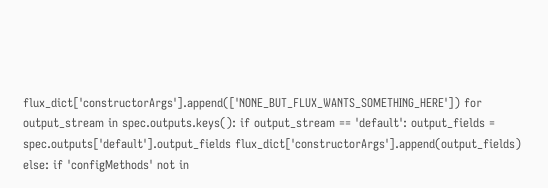flux_dict['constructorArgs'].append(['NONE_BUT_FLUX_WANTS_SOMETHING_HERE']) for output_stream in spec.outputs.keys(): if output_stream == 'default': output_fields = spec.outputs['default'].output_fields flux_dict['constructorArgs'].append(output_fields) else: if 'configMethods' not in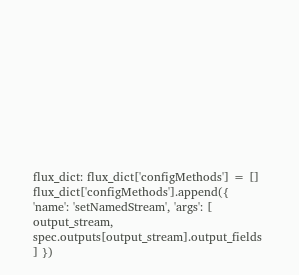flux_dict: flux_dict['configMethods'] = [] flux_dict['configMethods'].append({ 'name': 'setNamedStream', 'args': [ output_stream, spec.outputs[output_stream].output_fields ] })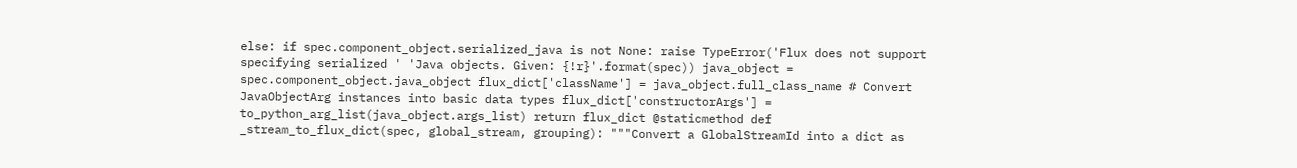else: if spec.component_object.serialized_java is not None: raise TypeError('Flux does not support specifying serialized ' 'Java objects. Given: {!r}'.format(spec)) java_object = spec.component_object.java_object flux_dict['className'] = java_object.full_class_name # Convert JavaObjectArg instances into basic data types flux_dict['constructorArgs'] = to_python_arg_list(java_object.args_list) return flux_dict @staticmethod def _stream_to_flux_dict(spec, global_stream, grouping): """Convert a GlobalStreamId into a dict as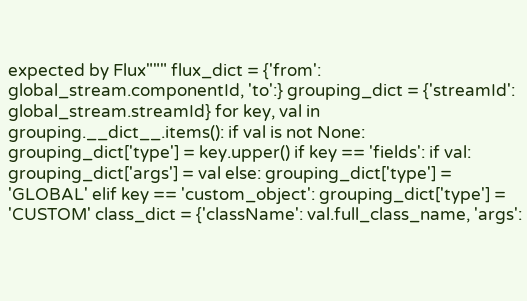expected by Flux""" flux_dict = {'from': global_stream.componentId, 'to':} grouping_dict = {'streamId': global_stream.streamId} for key, val in grouping.__dict__.items(): if val is not None: grouping_dict['type'] = key.upper() if key == 'fields': if val: grouping_dict['args'] = val else: grouping_dict['type'] = 'GLOBAL' elif key == 'custom_object': grouping_dict['type'] = 'CUSTOM' class_dict = {'className': val.full_class_name, 'args':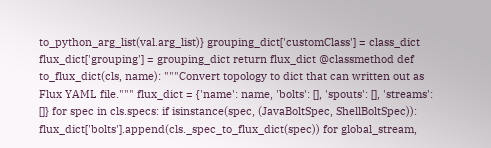to_python_arg_list(val.arg_list)} grouping_dict['customClass'] = class_dict flux_dict['grouping'] = grouping_dict return flux_dict @classmethod def to_flux_dict(cls, name): """Convert topology to dict that can written out as Flux YAML file.""" flux_dict = {'name': name, 'bolts': [], 'spouts': [], 'streams': []} for spec in cls.specs: if isinstance(spec, (JavaBoltSpec, ShellBoltSpec)): flux_dict['bolts'].append(cls._spec_to_flux_dict(spec)) for global_stream,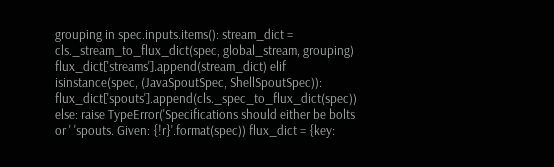grouping in spec.inputs.items(): stream_dict = cls._stream_to_flux_dict(spec, global_stream, grouping) flux_dict['streams'].append(stream_dict) elif isinstance(spec, (JavaSpoutSpec, ShellSpoutSpec)): flux_dict['spouts'].append(cls._spec_to_flux_dict(spec)) else: raise TypeError('Specifications should either be bolts or ' 'spouts. Given: {!r}'.format(spec)) flux_dict = {key: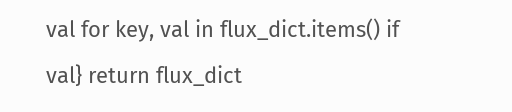val for key, val in flux_dict.items() if val} return flux_dict